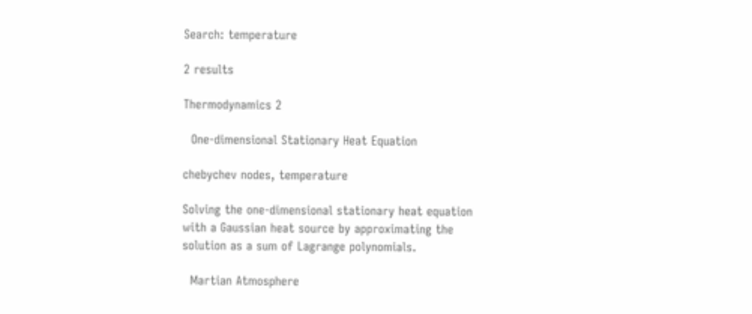Search: temperature

2 results

Thermodynamics 2

  One-dimensional Stationary Heat Equation

chebychev nodes, temperature

Solving the one-dimensional stationary heat equation with a Gaussian heat source by approximating the solution as a sum of Lagrange polynomials.

  Martian Atmosphere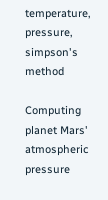temperature, pressure, simpson's method

Computing planet Mars' atmospheric pressure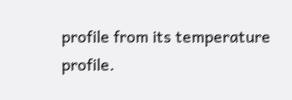profile from its temperature profile.